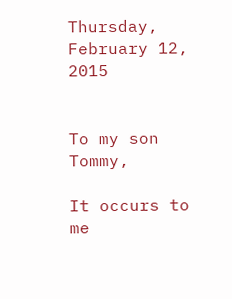Thursday, February 12, 2015


To my son Tommy,

It occurs to me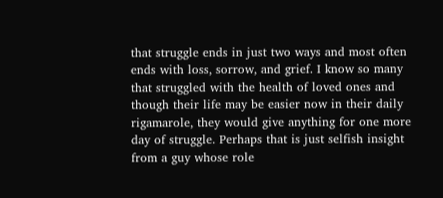that struggle ends in just two ways and most often ends with loss, sorrow, and grief. I know so many that struggled with the health of loved ones and though their life may be easier now in their daily rigamarole, they would give anything for one more day of struggle. Perhaps that is just selfish insight from a guy whose role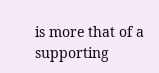is more that of a supporting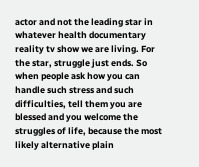actor and not the leading star in whatever health documentary reality tv show we are living. For the star, struggle just ends. So when people ask how you can handle such stress and such difficulties, tell them you are blessed and you welcome the struggles of life, because the most likely alternative plain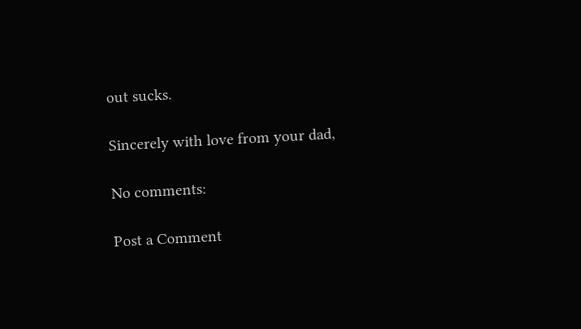out sucks.

Sincerely with love from your dad,

No comments:

Post a Comment